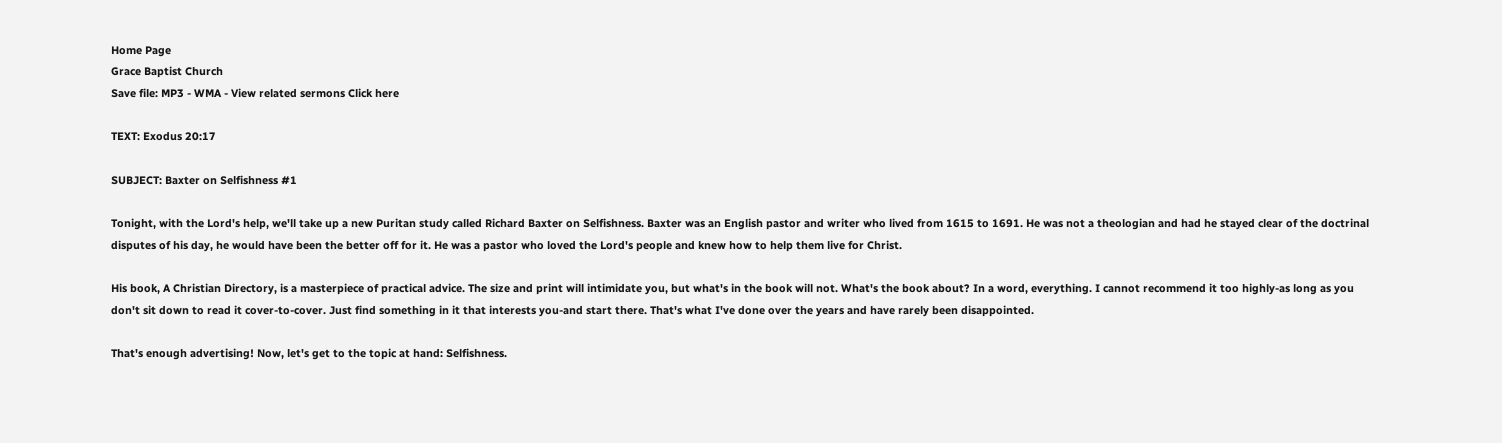Home Page
Grace Baptist Church
Save file: MP3 - WMA - View related sermons Click here

TEXT: Exodus 20:17

SUBJECT: Baxter on Selfishness #1

Tonight, with the Lord's help, we'll take up a new Puritan study called Richard Baxter on Selfishness. Baxter was an English pastor and writer who lived from 1615 to 1691. He was not a theologian and had he stayed clear of the doctrinal disputes of his day, he would have been the better off for it. He was a pastor who loved the Lord's people and knew how to help them live for Christ.

His book, A Christian Directory, is a masterpiece of practical advice. The size and print will intimidate you, but what's in the book will not. What's the book about? In a word, everything. I cannot recommend it too highly-as long as you don't sit down to read it cover-to-cover. Just find something in it that interests you-and start there. That's what I've done over the years and have rarely been disappointed.

That's enough advertising! Now, let's get to the topic at hand: Selfishness.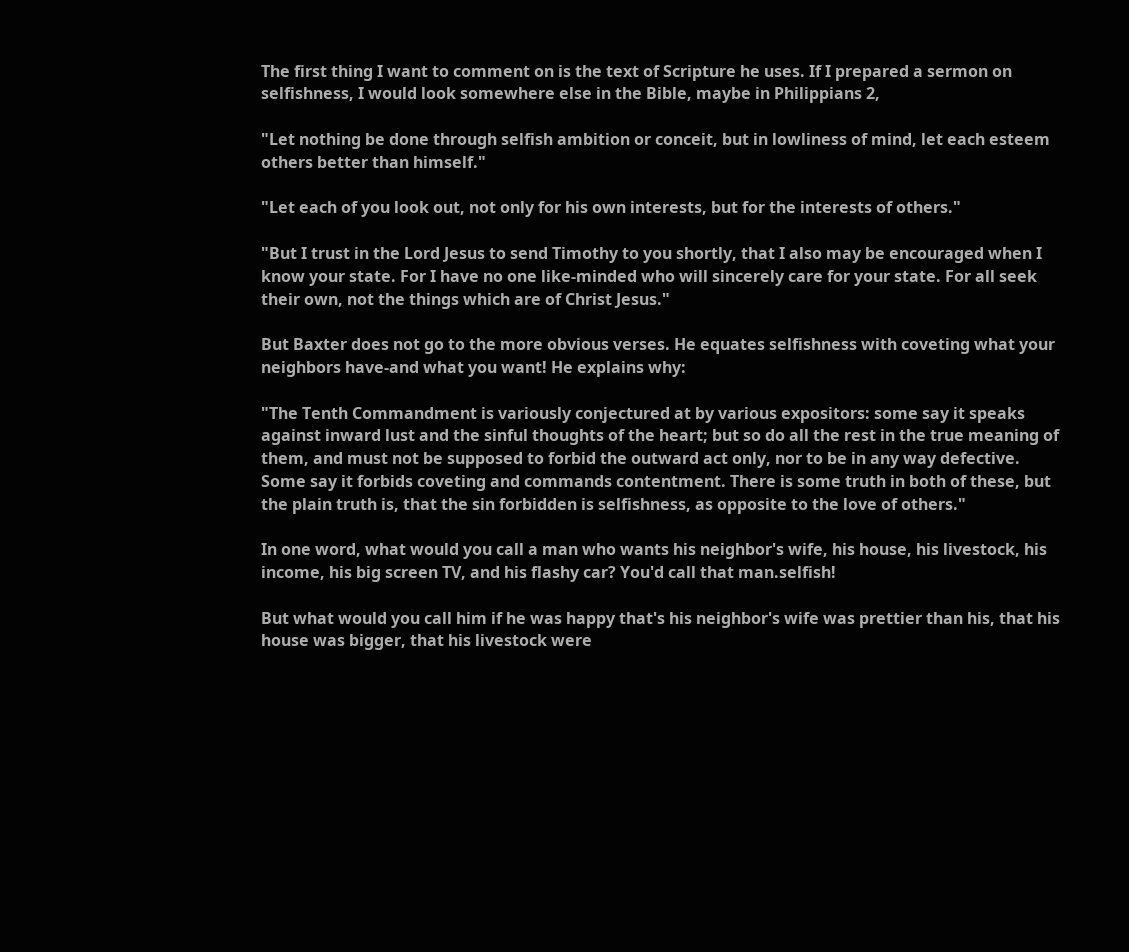The first thing I want to comment on is the text of Scripture he uses. If I prepared a sermon on selfishness, I would look somewhere else in the Bible, maybe in Philippians 2,

"Let nothing be done through selfish ambition or conceit, but in lowliness of mind, let each esteem others better than himself."

"Let each of you look out, not only for his own interests, but for the interests of others."

"But I trust in the Lord Jesus to send Timothy to you shortly, that I also may be encouraged when I know your state. For I have no one like-minded who will sincerely care for your state. For all seek their own, not the things which are of Christ Jesus."

But Baxter does not go to the more obvious verses. He equates selfishness with coveting what your neighbors have-and what you want! He explains why:

"The Tenth Commandment is variously conjectured at by various expositors: some say it speaks against inward lust and the sinful thoughts of the heart; but so do all the rest in the true meaning of them, and must not be supposed to forbid the outward act only, nor to be in any way defective. Some say it forbids coveting and commands contentment. There is some truth in both of these, but the plain truth is, that the sin forbidden is selfishness, as opposite to the love of others."

In one word, what would you call a man who wants his neighbor's wife, his house, his livestock, his income, his big screen TV, and his flashy car? You'd call that man.selfish!

But what would you call him if he was happy that's his neighbor's wife was prettier than his, that his house was bigger, that his livestock were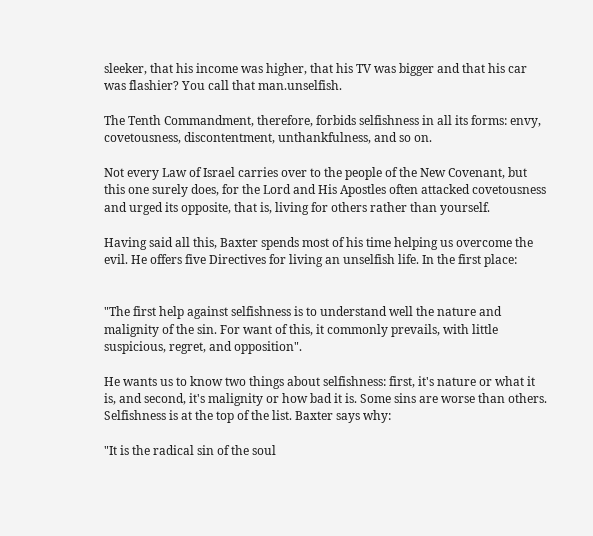sleeker, that his income was higher, that his TV was bigger and that his car was flashier? You call that man.unselfish.

The Tenth Commandment, therefore, forbids selfishness in all its forms: envy, covetousness, discontentment, unthankfulness, and so on.

Not every Law of Israel carries over to the people of the New Covenant, but this one surely does, for the Lord and His Apostles often attacked covetousness and urged its opposite, that is, living for others rather than yourself.

Having said all this, Baxter spends most of his time helping us overcome the evil. He offers five Directives for living an unselfish life. In the first place:


"The first help against selfishness is to understand well the nature and malignity of the sin. For want of this, it commonly prevails, with little suspicious, regret, and opposition".

He wants us to know two things about selfishness: first, it's nature or what it is, and second, it's malignity or how bad it is. Some sins are worse than others. Selfishness is at the top of the list. Baxter says why:

"It is the radical sin of the soul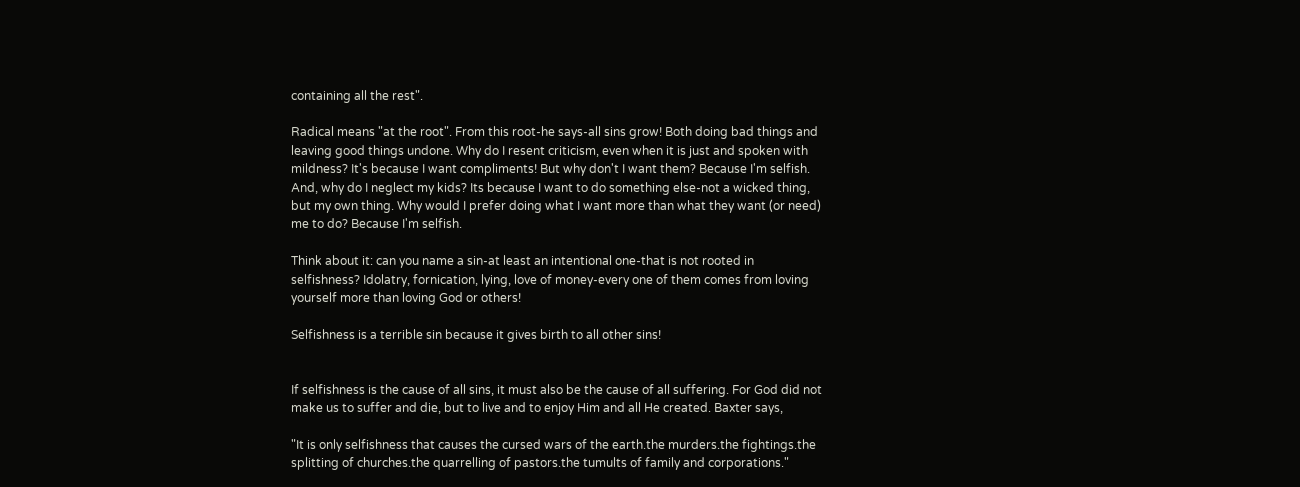containing all the rest".

Radical means "at the root". From this root-he says-all sins grow! Both doing bad things and leaving good things undone. Why do I resent criticism, even when it is just and spoken with mildness? It's because I want compliments! But why don't I want them? Because I'm selfish. And, why do I neglect my kids? Its because I want to do something else-not a wicked thing, but my own thing. Why would I prefer doing what I want more than what they want (or need) me to do? Because I'm selfish.

Think about it: can you name a sin-at least an intentional one-that is not rooted in selfishness? Idolatry, fornication, lying, love of money-every one of them comes from loving yourself more than loving God or others!

Selfishness is a terrible sin because it gives birth to all other sins!


If selfishness is the cause of all sins, it must also be the cause of all suffering. For God did not make us to suffer and die, but to live and to enjoy Him and all He created. Baxter says,

"It is only selfishness that causes the cursed wars of the earth.the murders.the fightings.the splitting of churches.the quarrelling of pastors.the tumults of family and corporations."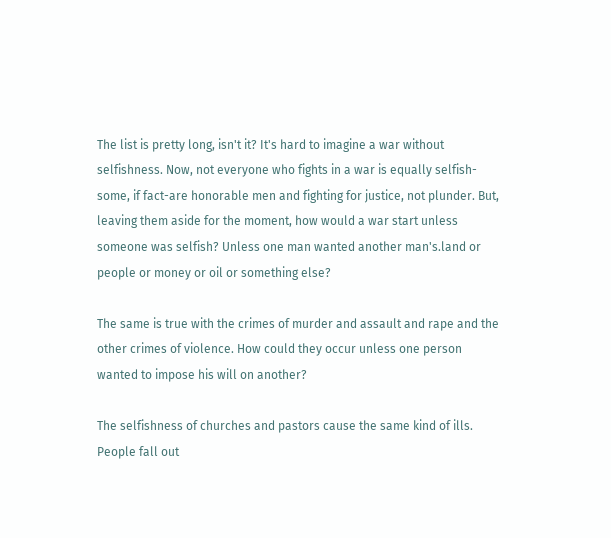The list is pretty long, isn't it? It's hard to imagine a war without selfishness. Now, not everyone who fights in a war is equally selfish-some, if fact-are honorable men and fighting for justice, not plunder. But, leaving them aside for the moment, how would a war start unless someone was selfish? Unless one man wanted another man's.land or people or money or oil or something else?

The same is true with the crimes of murder and assault and rape and the other crimes of violence. How could they occur unless one person wanted to impose his will on another?

The selfishness of churches and pastors cause the same kind of ills. People fall out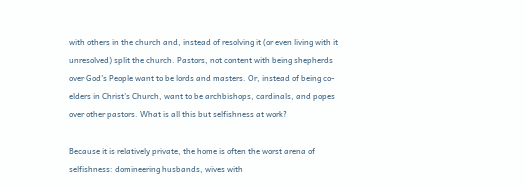with others in the church and, instead of resolving it (or even living with it unresolved) split the church. Pastors, not content with being shepherds over God's People want to be lords and masters. Or, instead of being co-elders in Christ's Church, want to be archbishops, cardinals, and popes over other pastors. What is all this but selfishness at work?

Because it is relatively private, the home is often the worst arena of selfishness: domineering husbands, wives with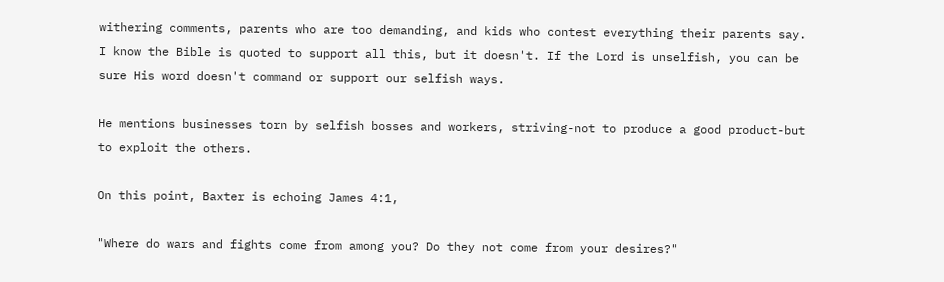withering comments, parents who are too demanding, and kids who contest everything their parents say. I know the Bible is quoted to support all this, but it doesn't. If the Lord is unselfish, you can be sure His word doesn't command or support our selfish ways.

He mentions businesses torn by selfish bosses and workers, striving-not to produce a good product-but to exploit the others.

On this point, Baxter is echoing James 4:1,

"Where do wars and fights come from among you? Do they not come from your desires?"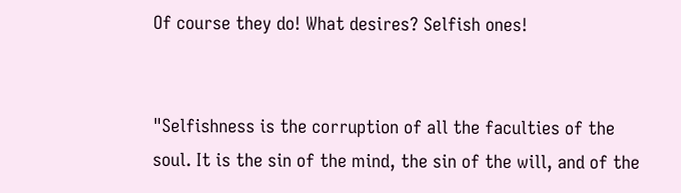Of course they do! What desires? Selfish ones!


"Selfishness is the corruption of all the faculties of the soul. It is the sin of the mind, the sin of the will, and of the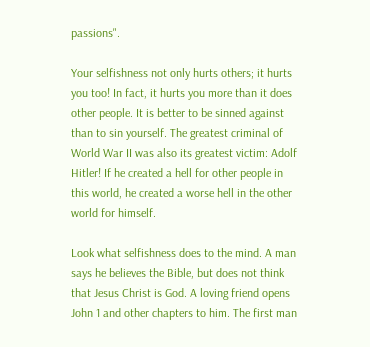passions".

Your selfishness not only hurts others; it hurts you too! In fact, it hurts you more than it does other people. It is better to be sinned against than to sin yourself. The greatest criminal of World War II was also its greatest victim: Adolf Hitler! If he created a hell for other people in this world, he created a worse hell in the other world for himself.

Look what selfishness does to the mind. A man says he believes the Bible, but does not think that Jesus Christ is God. A loving friend opens John 1 and other chapters to him. The first man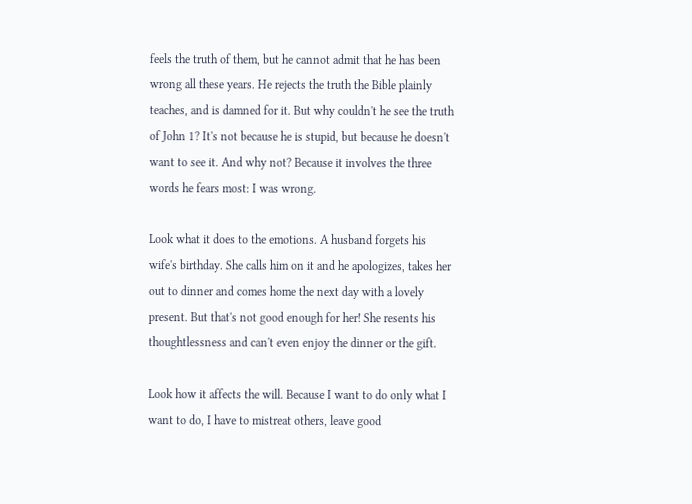feels the truth of them, but he cannot admit that he has been wrong all these years. He rejects the truth the Bible plainly teaches, and is damned for it. But why couldn't he see the truth of John 1? It's not because he is stupid, but because he doesn't want to see it. And why not? Because it involves the three words he fears most: I was wrong.

Look what it does to the emotions. A husband forgets his wife's birthday. She calls him on it and he apologizes, takes her out to dinner and comes home the next day with a lovely present. But that's not good enough for her! She resents his thoughtlessness and can't even enjoy the dinner or the gift.

Look how it affects the will. Because I want to do only what I want to do, I have to mistreat others, leave good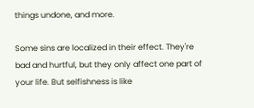things undone, and more.

Some sins are localized in their effect. They're bad and hurtful, but they only affect one part of your life. But selfishness is like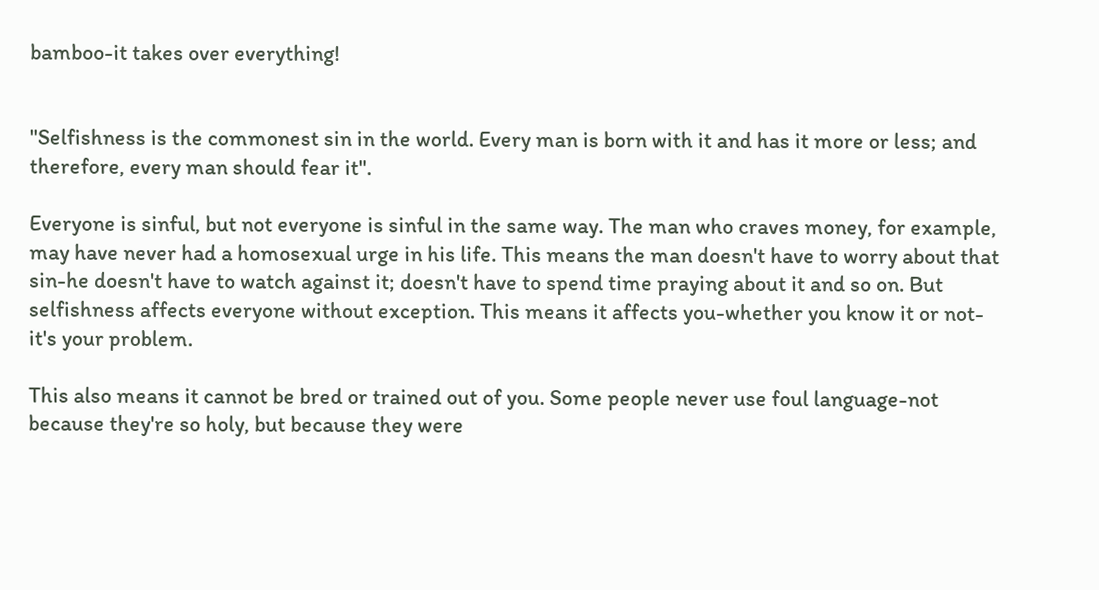bamboo-it takes over everything!


"Selfishness is the commonest sin in the world. Every man is born with it and has it more or less; and therefore, every man should fear it".

Everyone is sinful, but not everyone is sinful in the same way. The man who craves money, for example, may have never had a homosexual urge in his life. This means the man doesn't have to worry about that sin-he doesn't have to watch against it; doesn't have to spend time praying about it and so on. But selfishness affects everyone without exception. This means it affects you-whether you know it or not-it's your problem.

This also means it cannot be bred or trained out of you. Some people never use foul language-not because they're so holy, but because they were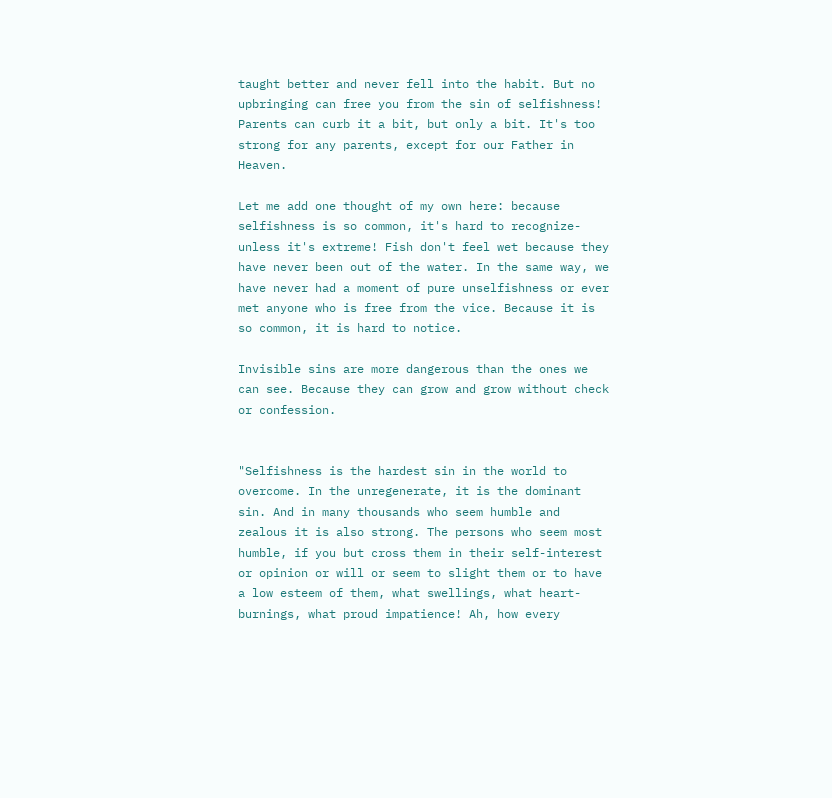taught better and never fell into the habit. But no upbringing can free you from the sin of selfishness! Parents can curb it a bit, but only a bit. It's too strong for any parents, except for our Father in Heaven.

Let me add one thought of my own here: because selfishness is so common, it's hard to recognize-unless it's extreme! Fish don't feel wet because they have never been out of the water. In the same way, we have never had a moment of pure unselfishness or ever met anyone who is free from the vice. Because it is so common, it is hard to notice.

Invisible sins are more dangerous than the ones we can see. Because they can grow and grow without check or confession.


"Selfishness is the hardest sin in the world to overcome. In the unregenerate, it is the dominant sin. And in many thousands who seem humble and zealous it is also strong. The persons who seem most humble, if you but cross them in their self-interest or opinion or will or seem to slight them or to have a low esteem of them, what swellings, what heart-burnings, what proud impatience! Ah, how every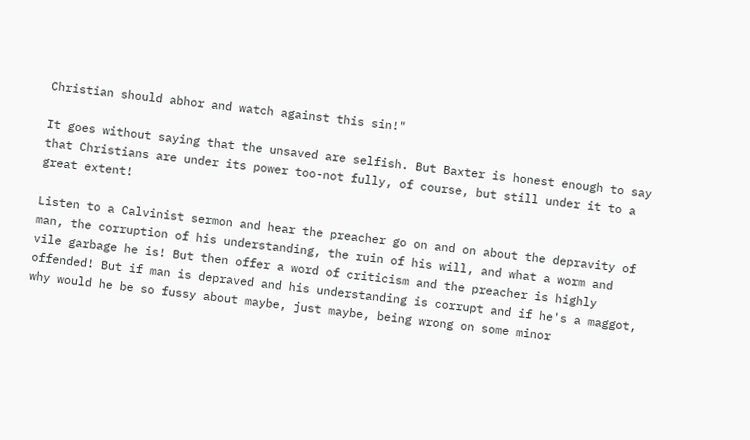Christian should abhor and watch against this sin!"

It goes without saying that the unsaved are selfish. But Baxter is honest enough to say that Christians are under its power too-not fully, of course, but still under it to a great extent!

Listen to a Calvinist sermon and hear the preacher go on and on about the depravity of man, the corruption of his understanding, the ruin of his will, and what a worm and vile garbage he is! But then offer a word of criticism and the preacher is highly offended! But if man is depraved and his understanding is corrupt and if he's a maggot, why would he be so fussy about maybe, just maybe, being wrong on some minor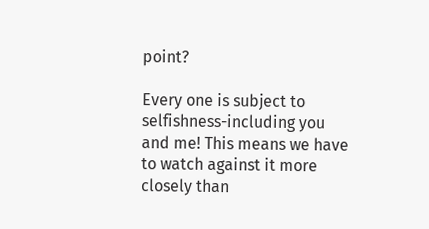point?

Every one is subject to selfishness-including you and me! This means we have to watch against it more closely than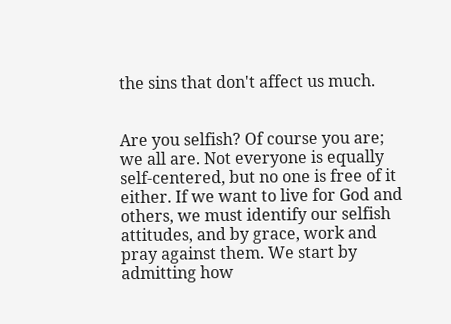the sins that don't affect us much.


Are you selfish? Of course you are; we all are. Not everyone is equally self-centered, but no one is free of it either. If we want to live for God and others, we must identify our selfish attitudes, and by grace, work and pray against them. We start by admitting how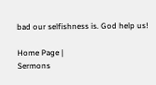bad our selfishness is. God help us!

Home Page |
Sermons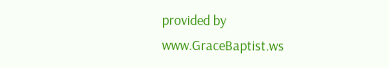provided by www.GraceBaptist.ws